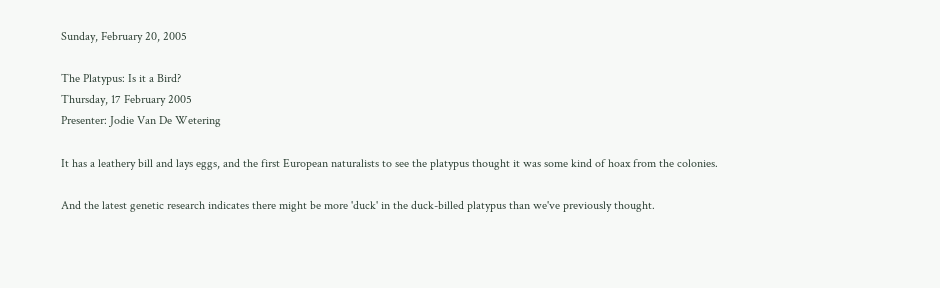Sunday, February 20, 2005

The Platypus: Is it a Bird?
Thursday, 17 February 2005
Presenter: Jodie Van De Wetering

It has a leathery bill and lays eggs, and the first European naturalists to see the platypus thought it was some kind of hoax from the colonies.

And the latest genetic research indicates there might be more 'duck' in the duck-billed platypus than we've previously thought.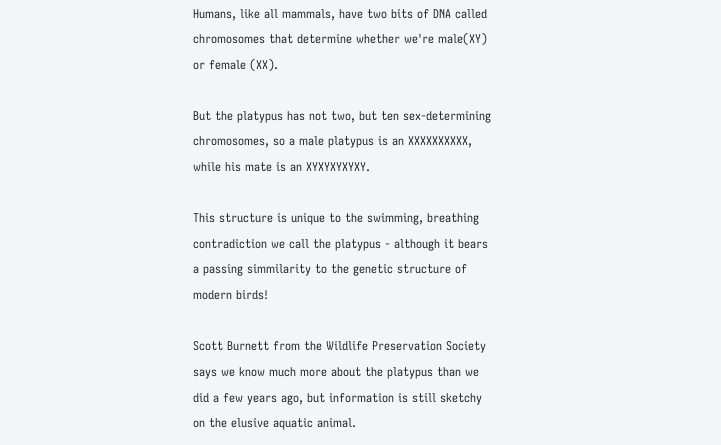Humans, like all mammals, have two bits of DNA called chromosomes that determine whether we're male(XY) or female (XX).

But the platypus has not two, but ten sex-determining chromosomes, so a male platypus is an XXXXXXXXXX, while his mate is an XYXYXYXYXY.

This structure is unique to the swimming, breathing contradiction we call the platypus - although it bears a passing simmilarity to the genetic structure of modern birds!

Scott Burnett from the Wildlife Preservation Society says we know much more about the platypus than we did a few years ago, but information is still sketchy on the elusive aquatic animal.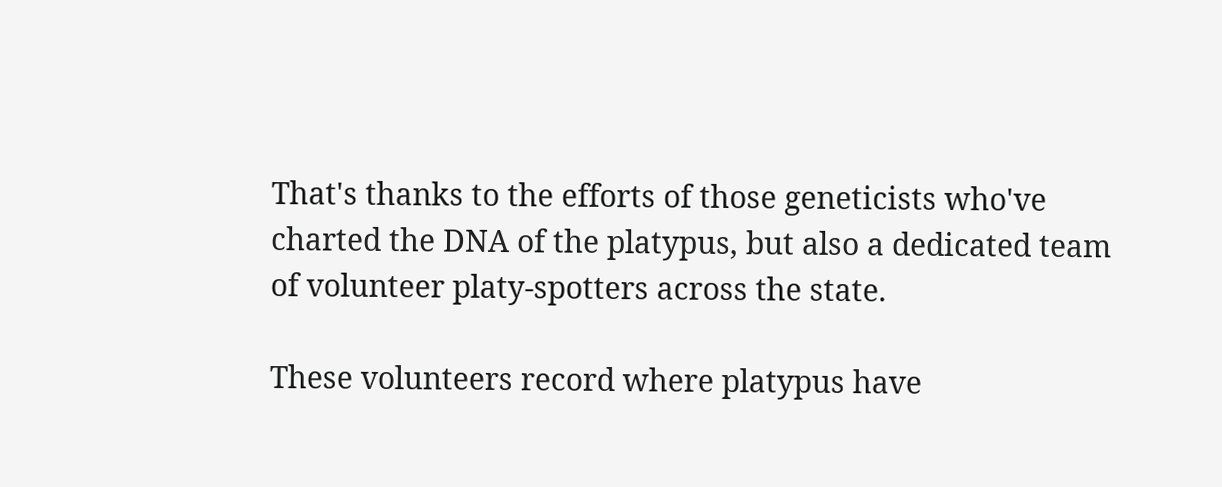That's thanks to the efforts of those geneticists who've charted the DNA of the platypus, but also a dedicated team of volunteer platy-spotters across the state.

These volunteers record where platypus have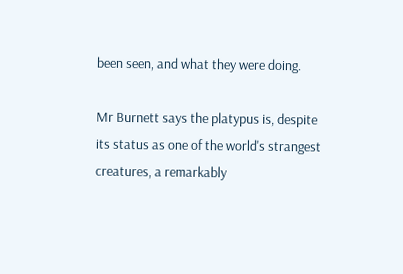been seen, and what they were doing.

Mr Burnett says the platypus is, despite its status as one of the world's strangest creatures, a remarkably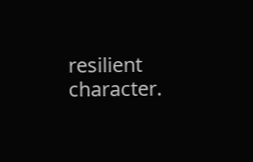resilient character.